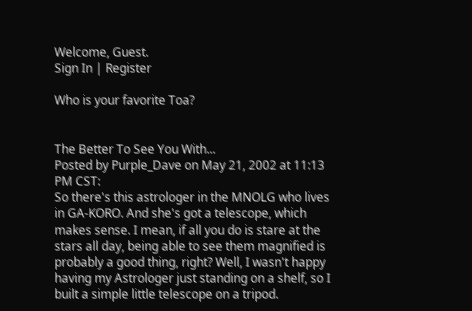Welcome, Guest.
Sign In | Register

Who is your favorite Toa?


The Better To See You With...
Posted by Purple_Dave on May 21, 2002 at 11:13 PM CST:
So there's this astrologer in the MNOLG who lives in GA-KORO. And she's got a telescope, which makes sense. I mean, if all you do is stare at the stars all day, being able to see them magnified is probably a good thing, right? Well, I wasn't happy having my Astrologer just standing on a shelf, so I built a simple little telescope on a tripod.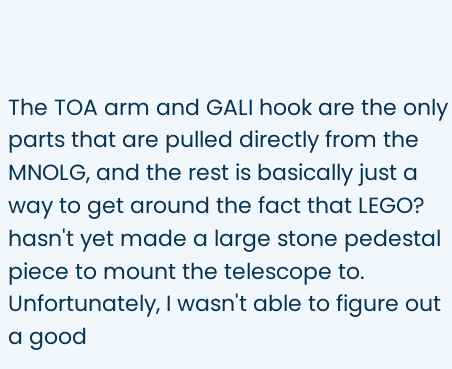The TOA arm and GALI hook are the only parts that are pulled directly from the MNOLG, and the rest is basically just a way to get around the fact that LEGO? hasn't yet made a large stone pedestal piece to mount the telescope to. Unfortunately, I wasn't able to figure out a good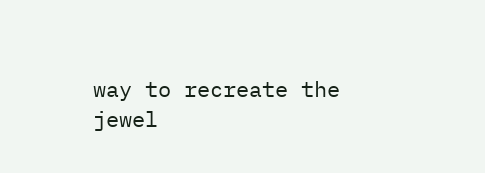way to recreate the jewel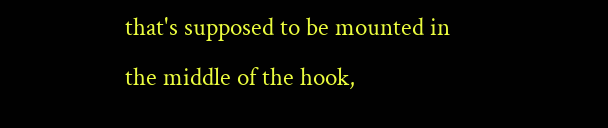that's supposed to be mounted in the middle of the hook,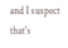and I suspect that's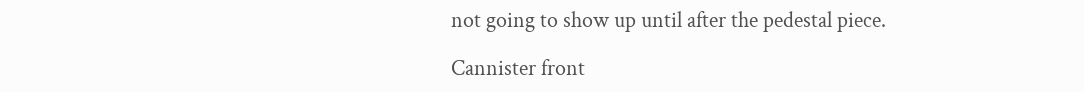not going to show up until after the pedestal piece.

Cannister front